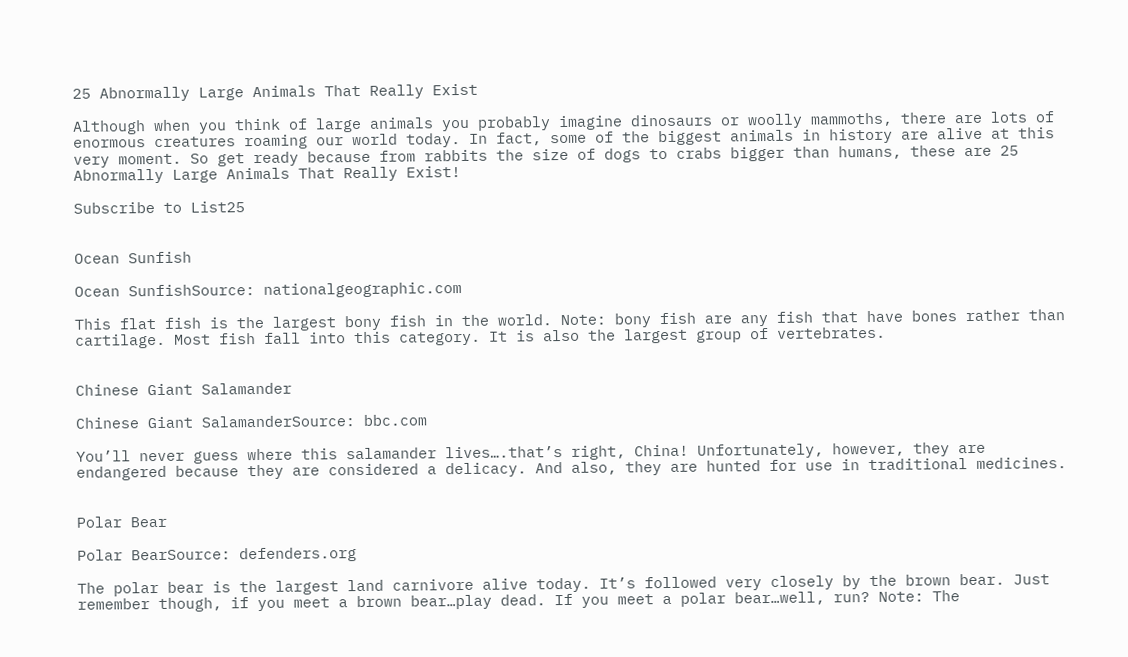25 Abnormally Large Animals That Really Exist

Although when you think of large animals you probably imagine dinosaurs or woolly mammoths, there are lots of enormous creatures roaming our world today. In fact, some of the biggest animals in history are alive at this very moment. So get ready because from rabbits the size of dogs to crabs bigger than humans, these are 25 Abnormally Large Animals That Really Exist!

Subscribe to List25


Ocean Sunfish

Ocean SunfishSource: nationalgeographic.com

This flat fish is the largest bony fish in the world. Note: bony fish are any fish that have bones rather than cartilage. Most fish fall into this category. It is also the largest group of vertebrates.


Chinese Giant Salamander

Chinese Giant SalamanderSource: bbc.com

You’ll never guess where this salamander lives….that’s right, China! Unfortunately, however, they are endangered because they are considered a delicacy. And also, they are hunted for use in traditional medicines.


Polar Bear

Polar BearSource: defenders.org

The polar bear is the largest land carnivore alive today. It’s followed very closely by the brown bear. Just remember though, if you meet a brown bear…play dead. If you meet a polar bear…well, run? Note: The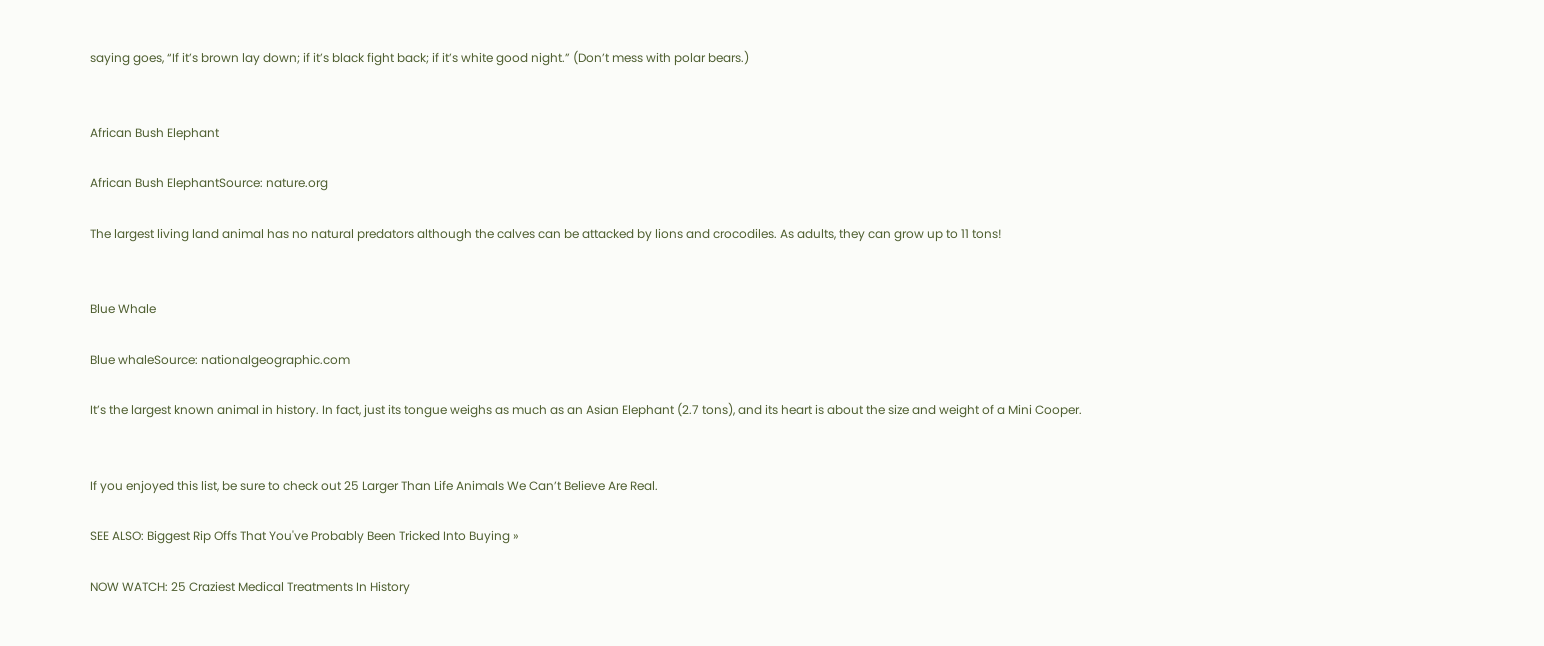saying goes, “If it’s brown lay down; if it’s black fight back; if it’s white good night.” (Don’t mess with polar bears.)


African Bush Elephant

African Bush ElephantSource: nature.org

The largest living land animal has no natural predators although the calves can be attacked by lions and crocodiles. As adults, they can grow up to 11 tons!


Blue Whale

Blue whaleSource: nationalgeographic.com

It’s the largest known animal in history. In fact, just its tongue weighs as much as an Asian Elephant (2.7 tons), and its heart is about the size and weight of a Mini Cooper.


If you enjoyed this list, be sure to check out 25 Larger Than Life Animals We Can’t Believe Are Real.

SEE ALSO: Biggest Rip Offs That You've Probably Been Tricked Into Buying »

NOW WATCH: 25 Craziest Medical Treatments In History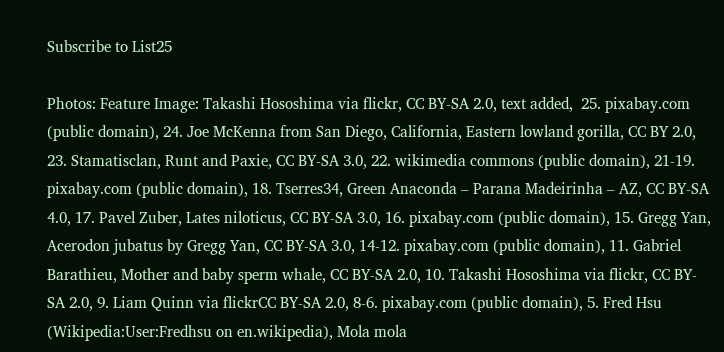Subscribe to List25

Photos: Feature Image: Takashi Hososhima via flickr, CC BY-SA 2.0, text added,  25. pixabay.com (public domain), 24. Joe McKenna from San Diego, California, Eastern lowland gorilla, CC BY 2.0, 23. Stamatisclan, Runt and Paxie, CC BY-SA 3.0, 22. wikimedia commons (public domain), 21-19. pixabay.com (public domain), 18. Tserres34, Green Anaconda – Parana Madeirinha – AZ, CC BY-SA 4.0, 17. Pavel Zuber, Lates niloticus, CC BY-SA 3.0, 16. pixabay.com (public domain), 15. Gregg Yan, Acerodon jubatus by Gregg Yan, CC BY-SA 3.0, 14-12. pixabay.com (public domain), 11. Gabriel Barathieu, Mother and baby sperm whale, CC BY-SA 2.0, 10. Takashi Hososhima via flickr, CC BY-SA 2.0, 9. Liam Quinn via flickrCC BY-SA 2.0, 8-6. pixabay.com (public domain), 5. Fred Hsu (Wikipedia:User:Fredhsu on en.wikipedia), Mola mola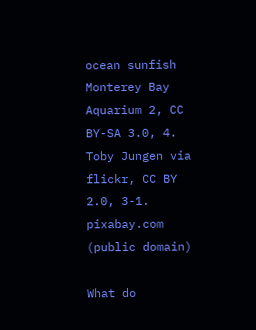ocean sunfish Monterey Bay Aquarium 2, CC BY-SA 3.0, 4. Toby Jungen via flickr, CC BY 2.0, 3-1. pixabay.com (public domain)

What do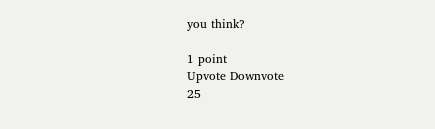you think?

1 point
Upvote Downvote
25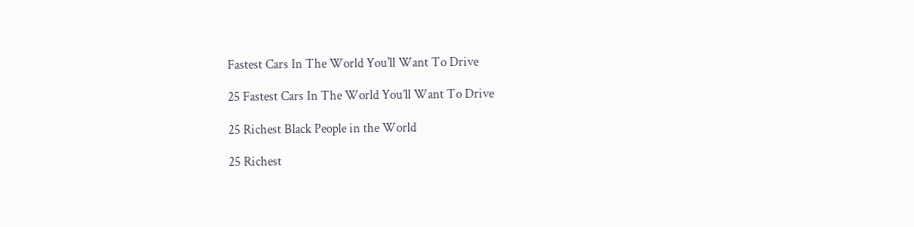Fastest Cars In The World You'll Want To Drive

25 Fastest Cars In The World You’ll Want To Drive

25 Richest Black People in the World

25 Richest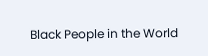Black People in the World